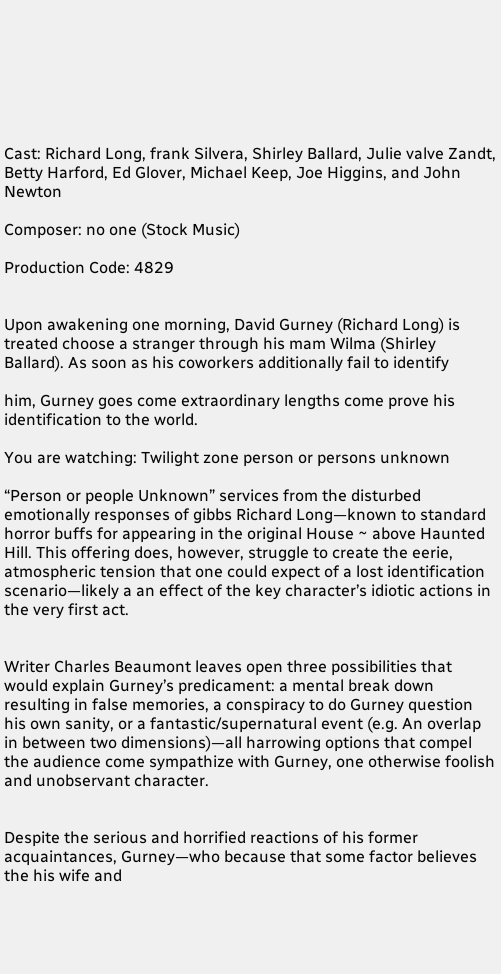Cast: Richard Long, frank Silvera, Shirley Ballard, Julie valve Zandt, Betty Harford, Ed Glover, Michael Keep, Joe Higgins, and John Newton

Composer: no one (Stock Music)

Production Code: 4829


Upon awakening one morning, David Gurney (Richard Long) is treated choose a stranger through his mam Wilma (Shirley Ballard). As soon as his coworkers additionally fail to identify

him, Gurney goes come extraordinary lengths come prove his identification to the world.

You are watching: Twilight zone person or persons unknown

“Person or people Unknown” services from the disturbed emotionally responses of gibbs Richard Long—known to standard horror buffs for appearing in the original House ~ above Haunted Hill. This offering does, however, struggle to create the eerie, atmospheric tension that one could expect of a lost identification scenario—likely a an effect of the key character’s idiotic actions in the very first act.


Writer Charles Beaumont leaves open three possibilities that would explain Gurney’s predicament: a mental break down resulting in false memories, a conspiracy to do Gurney question his own sanity, or a fantastic/supernatural event (e.g. An overlap in between two dimensions)—all harrowing options that compel the audience come sympathize with Gurney, one otherwise foolish and unobservant character.


Despite the serious and horrified reactions of his former acquaintances, Gurney—who because that some factor believes the his wife and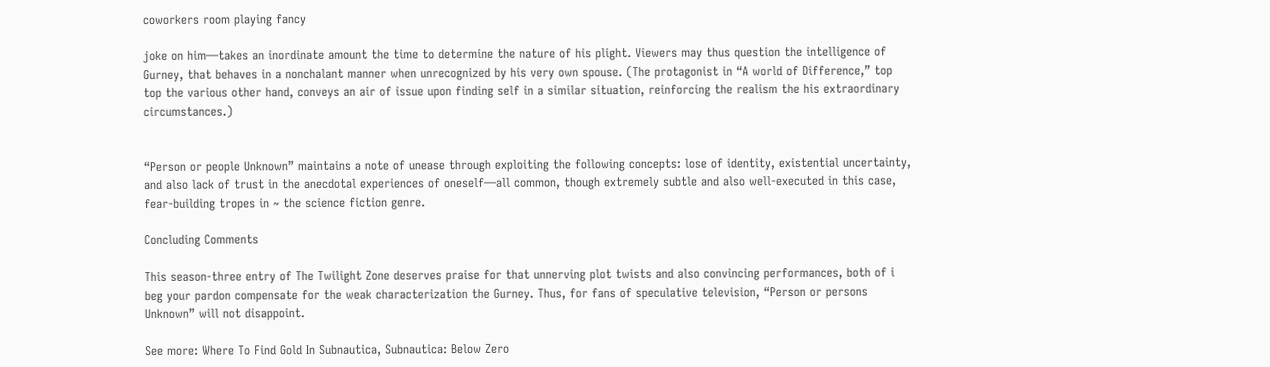coworkers room playing fancy

joke on him—takes an inordinate amount the time to determine the nature of his plight. Viewers may thus question the intelligence of Gurney, that behaves in a nonchalant manner when unrecognized by his very own spouse. (The protagonist in “A world of Difference,” top top the various other hand, conveys an air of issue upon finding self in a similar situation, reinforcing the realism the his extraordinary circumstances.)


“Person or people Unknown” maintains a note of unease through exploiting the following concepts: lose of identity, existential uncertainty, and also lack of trust in the anecdotal experiences of oneself—all common, though extremely subtle and also well-executed in this case, fear-building tropes in ~ the science fiction genre.

Concluding Comments

This season-three entry of The Twilight Zone deserves praise for that unnerving plot twists and also convincing performances, both of i beg your pardon compensate for the weak characterization the Gurney. Thus, for fans of speculative television, “Person or persons Unknown” will not disappoint.

See more: Where To Find Gold In Subnautica, Subnautica: Below Zero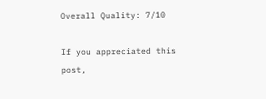Overall Quality: 7/10

If you appreciated this post,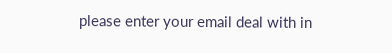please enter your email deal with in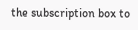the subscription box to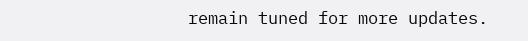remain tuned for more updates.